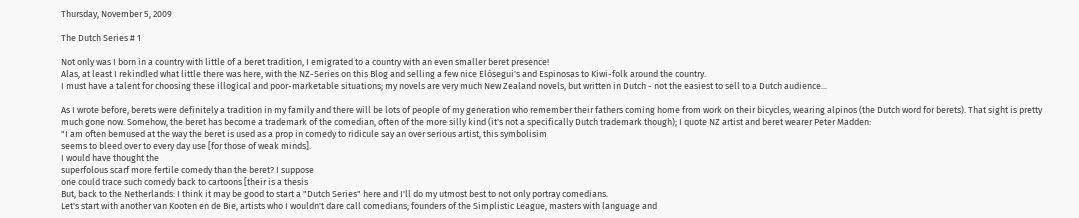Thursday, November 5, 2009

The Dutch Series # 1

Not only was I born in a country with little of a beret tradition, I emigrated to a country with an even smaller beret presence!
Alas, at least I rekindled what little there was here, with the NZ-Series on this Blog and selling a few nice Elósegui's and Espinosas to Kiwi-folk around the country.
I must have a talent for choosing these illogical and poor-marketable situations; my novels are very much New Zealand novels, but written in Dutch - not the easiest to sell to a Dutch audience...

As I wrote before, berets were definitely a tradition in my family and there will be lots of people of my generation who remember their fathers coming home from work on their bicycles, wearing alpinos (the Dutch word for berets). That sight is pretty much gone now. Somehow, the beret has become a trademark of the comedian, often of the more silly kind (it's not a specifically Dutch trademark though); I quote NZ artist and beret wearer Peter Madden:
"I am often bemused at the way the beret is used as a prop in comedy to ridicule say an over serious artist, this symbolisim
seems to bleed over to every day use [for those of weak minds].
I would have thought the
superfolous scarf more fertile comedy than the beret? I suppose
one could trace such comedy back to cartoons [their is a thesis
But, back to the Netherlands: I think it may be good to start a "Dutch Series" here and I'll do my utmost best to not only portray comedians.
Let's start with another van Kooten en de Bie, artists who I wouldn't dare call comedians; founders of the Simplistic League, masters with language and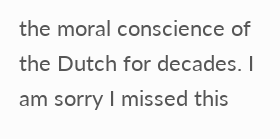the moral conscience of the Dutch for decades. I am sorry I missed this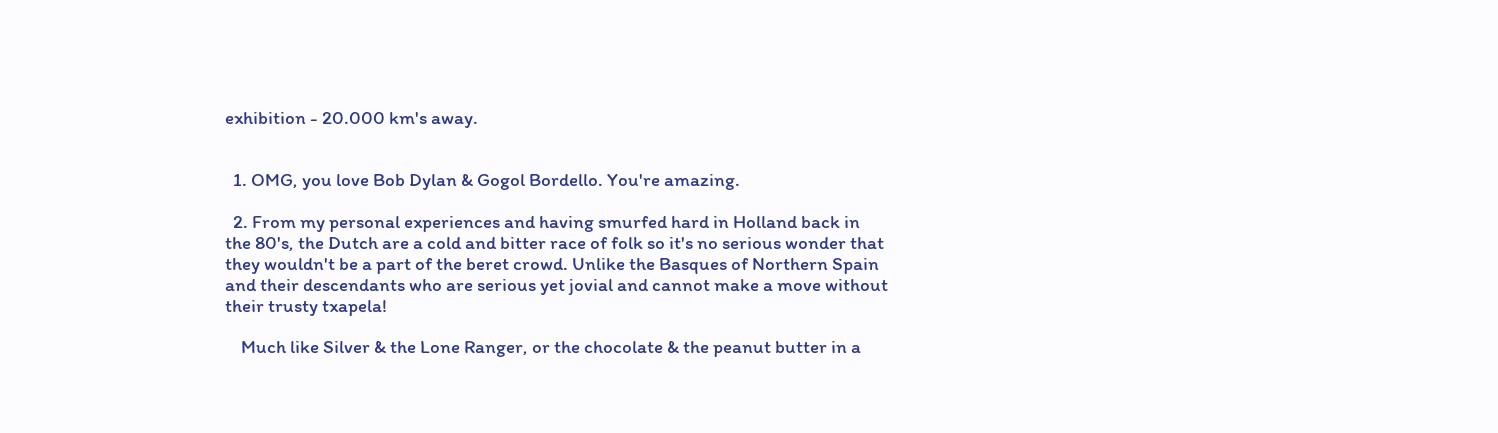exhibition - 20.000 km's away.


  1. OMG, you love Bob Dylan & Gogol Bordello. You're amazing.

  2. From my personal experiences and having smurfed hard in Holland back in the 80's, the Dutch are a cold and bitter race of folk so it's no serious wonder that they wouldn't be a part of the beret crowd. Unlike the Basques of Northern Spain and their descendants who are serious yet jovial and cannot make a move without their trusty txapela!

    Much like Silver & the Lone Ranger, or the chocolate & the peanut butter in a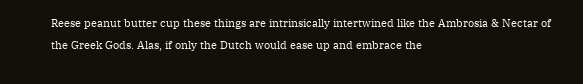Reese peanut butter cup these things are intrinsically intertwined like the Ambrosia & Nectar of the Greek Gods. Alas, if only the Dutch would ease up and embrace the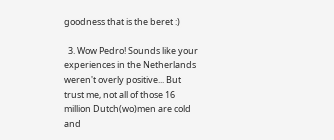goodness that is the beret :)

  3. Wow Pedro! Sounds like your experiences in the Netherlands weren't overly positive... But trust me, not all of those 16 million Dutch(wo)men are cold and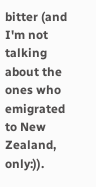bitter (and I'm not talking about the ones who emigrated to New Zealand, only:)).